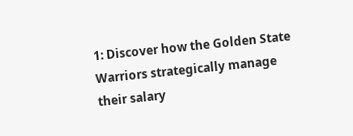1: Discover how the Golden State Warriors strategically manage their salary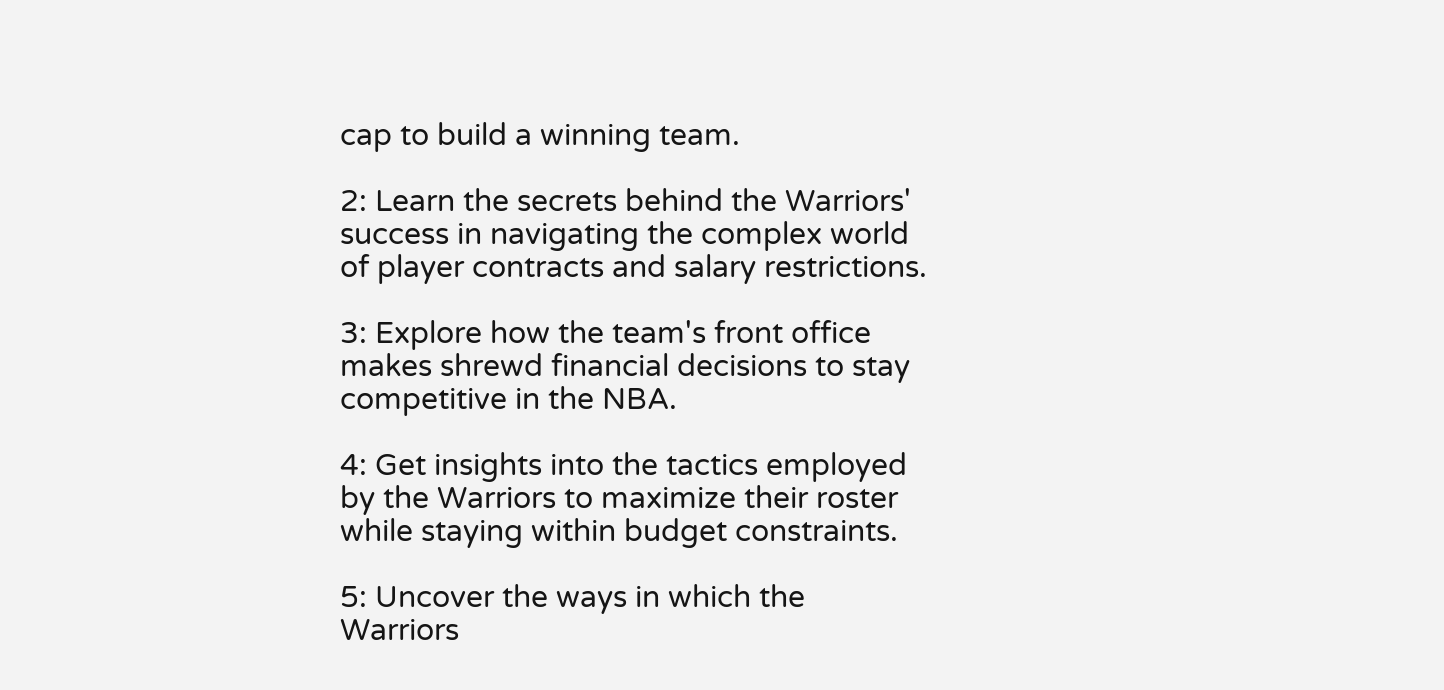cap to build a winning team.

2: Learn the secrets behind the Warriors' success in navigating the complex world of player contracts and salary restrictions.

3: Explore how the team's front office makes shrewd financial decisions to stay competitive in the NBA.

4: Get insights into the tactics employed by the Warriors to maximize their roster while staying within budget constraints.

5: Uncover the ways in which the Warriors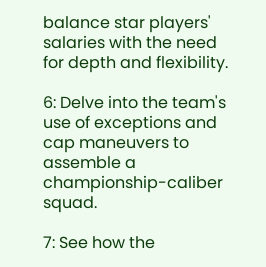balance star players' salaries with the need for depth and flexibility.

6: Delve into the team's use of exceptions and cap maneuvers to assemble a championship-caliber squad.

7: See how the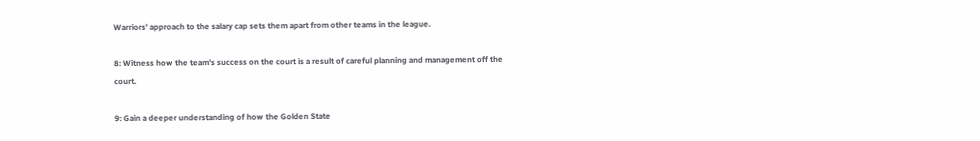Warriors' approach to the salary cap sets them apart from other teams in the league.

8: Witness how the team's success on the court is a result of careful planning and management off the court.

9: Gain a deeper understanding of how the Golden State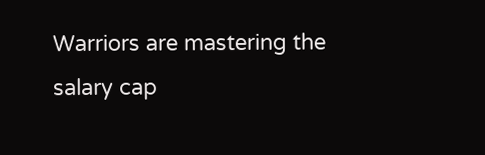Warriors are mastering the salary cap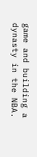game and building a dynasty in the NBA.